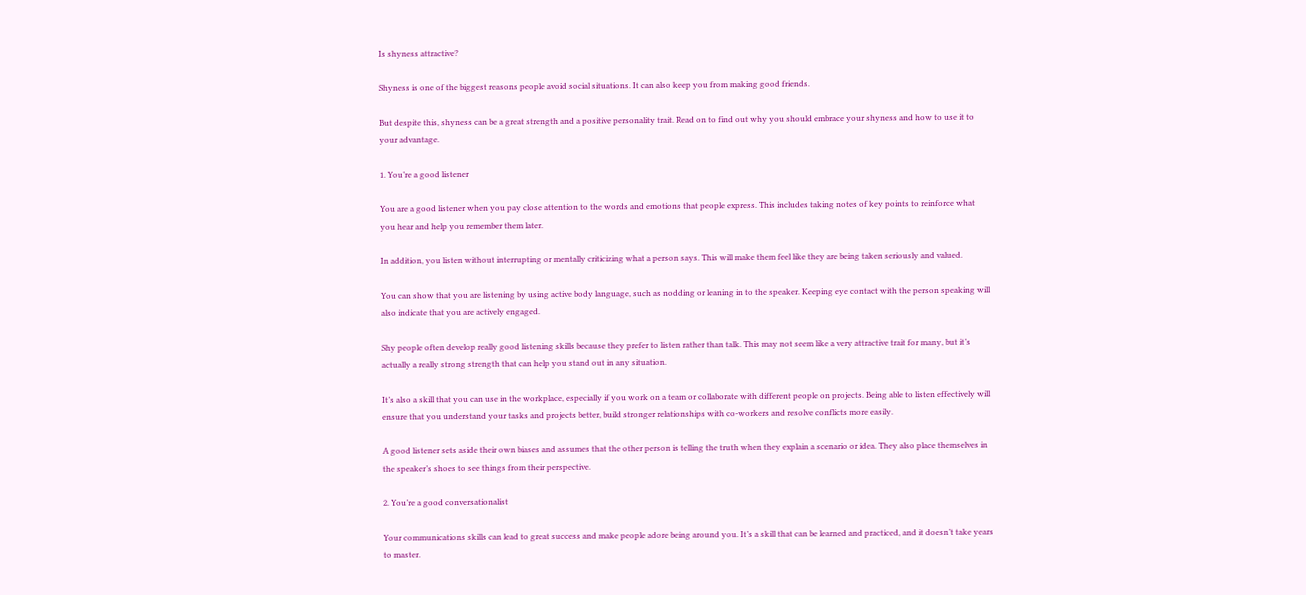Is shyness attractive?

Shyness is one of the biggest reasons people avoid social situations. It can also keep you from making good friends.

But despite this, shyness can be a great strength and a positive personality trait. Read on to find out why you should embrace your shyness and how to use it to your advantage.

1. You’re a good listener

You are a good listener when you pay close attention to the words and emotions that people express. This includes taking notes of key points to reinforce what you hear and help you remember them later.

In addition, you listen without interrupting or mentally criticizing what a person says. This will make them feel like they are being taken seriously and valued.

You can show that you are listening by using active body language, such as nodding or leaning in to the speaker. Keeping eye contact with the person speaking will also indicate that you are actively engaged.

Shy people often develop really good listening skills because they prefer to listen rather than talk. This may not seem like a very attractive trait for many, but it’s actually a really strong strength that can help you stand out in any situation.

It’s also a skill that you can use in the workplace, especially if you work on a team or collaborate with different people on projects. Being able to listen effectively will ensure that you understand your tasks and projects better, build stronger relationships with co-workers and resolve conflicts more easily.

A good listener sets aside their own biases and assumes that the other person is telling the truth when they explain a scenario or idea. They also place themselves in the speaker’s shoes to see things from their perspective.

2. You’re a good conversationalist

Your communications skills can lead to great success and make people adore being around you. It’s a skill that can be learned and practiced, and it doesn’t take years to master.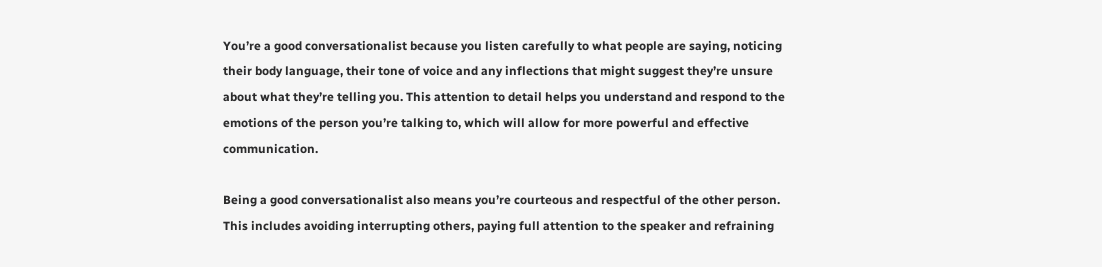You’re a good conversationalist because you listen carefully to what people are saying, noticing their body language, their tone of voice and any inflections that might suggest they’re unsure about what they’re telling you. This attention to detail helps you understand and respond to the emotions of the person you’re talking to, which will allow for more powerful and effective communication.

Being a good conversationalist also means you’re courteous and respectful of the other person. This includes avoiding interrupting others, paying full attention to the speaker and refraining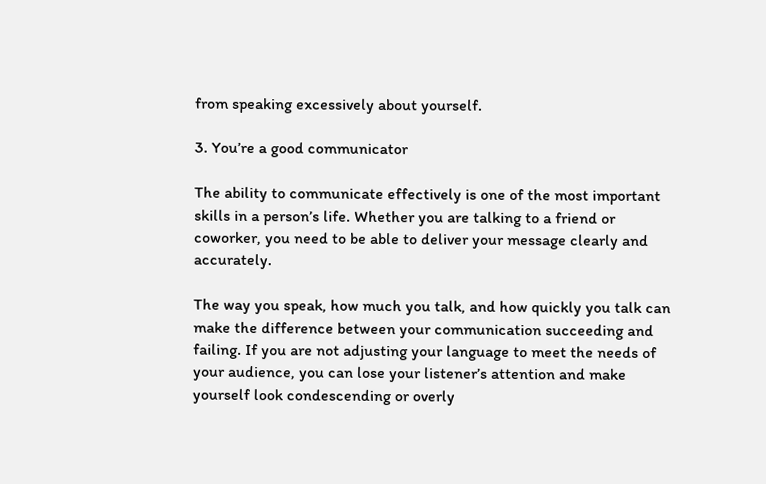from speaking excessively about yourself.

3. You’re a good communicator

The ability to communicate effectively is one of the most important skills in a person’s life. Whether you are talking to a friend or coworker, you need to be able to deliver your message clearly and accurately.

The way you speak, how much you talk, and how quickly you talk can make the difference between your communication succeeding and failing. If you are not adjusting your language to meet the needs of your audience, you can lose your listener’s attention and make yourself look condescending or overly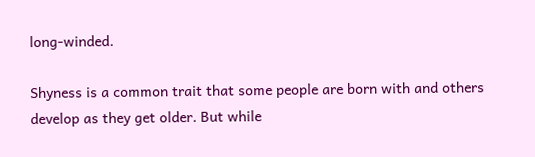long-winded.

Shyness is a common trait that some people are born with and others develop as they get older. But while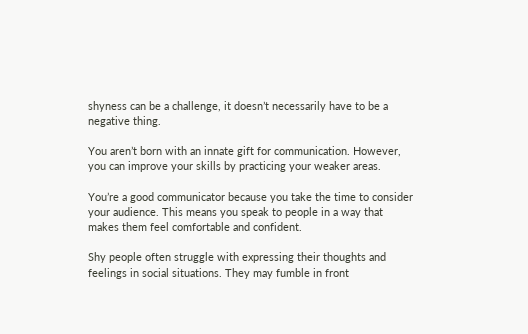shyness can be a challenge, it doesn’t necessarily have to be a negative thing.

You aren’t born with an innate gift for communication. However, you can improve your skills by practicing your weaker areas.

You’re a good communicator because you take the time to consider your audience. This means you speak to people in a way that makes them feel comfortable and confident.

Shy people often struggle with expressing their thoughts and feelings in social situations. They may fumble in front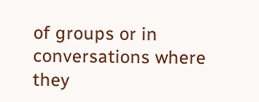of groups or in conversations where they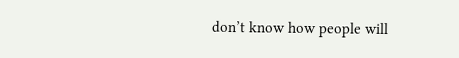don’t know how people will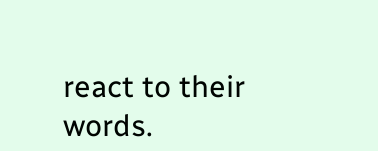react to their words.